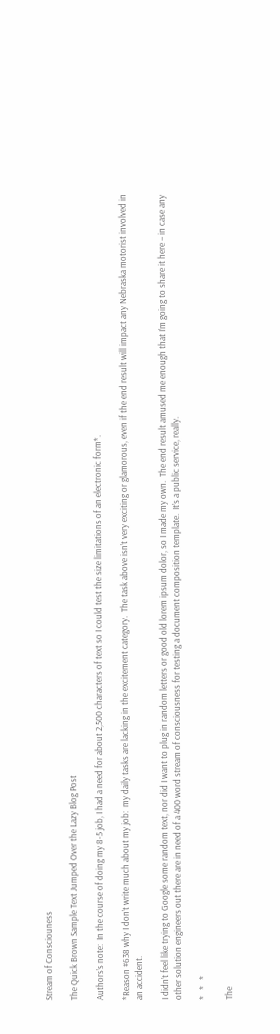Stream of Consciouness

The Quick Brown Sample Text Jumped Over the Lazy Blog Post

Authors’s note:  In the course of doing my 8-5 job, I had a need for about 2,500 characters of text so I could test the size limitations of an electronic form*.

*Reason #638 why I don’t write much about my job:  my daily tasks are lacking in the excitement category.  The task above isn’t very exciting or glamorous, even if the end result will impact any Nebraska motorist involved in an accident.

I didn’t feel like trying to Google some random text, nor did I want to plug in random letters or good old lorem ipsum dolor, so I made my own.  The end result amused me enough that I’m going to share it here – in case any other solution engineers out there are in need of a 400 word stream of consciousness for testing a document composition template.  It’s a public service, really.

*   *   *

The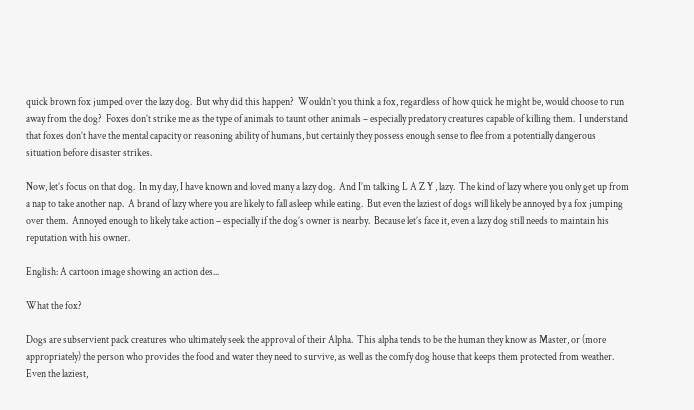quick brown fox jumped over the lazy dog.  But why did this happen?  Wouldn’t you think a fox, regardless of how quick he might be, would choose to run away from the dog?  Foxes don’t strike me as the type of animals to taunt other animals – especially predatory creatures capable of killing them.  I understand that foxes don’t have the mental capacity or reasoning ability of humans, but certainly they possess enough sense to flee from a potentially dangerous situation before disaster strikes.

Now, let’s focus on that dog.  In my day, I have known and loved many a lazy dog.  And I’m talking L A Z Y , lazy.  The kind of lazy where you only get up from a nap to take another nap.  A brand of lazy where you are likely to fall asleep while eating.  But even the laziest of dogs will likely be annoyed by a fox jumping over them.  Annoyed enough to likely take action – especially if the dog’s owner is nearby.  Because let’s face it, even a lazy dog still needs to maintain his reputation with his owner.

English: A cartoon image showing an action des...

What the fox?

Dogs are subservient pack creatures who ultimately seek the approval of their Alpha.  This alpha tends to be the human they know as Master, or (more appropriately) the person who provides the food and water they need to survive, as well as the comfy dog house that keeps them protected from weather.  Even the laziest,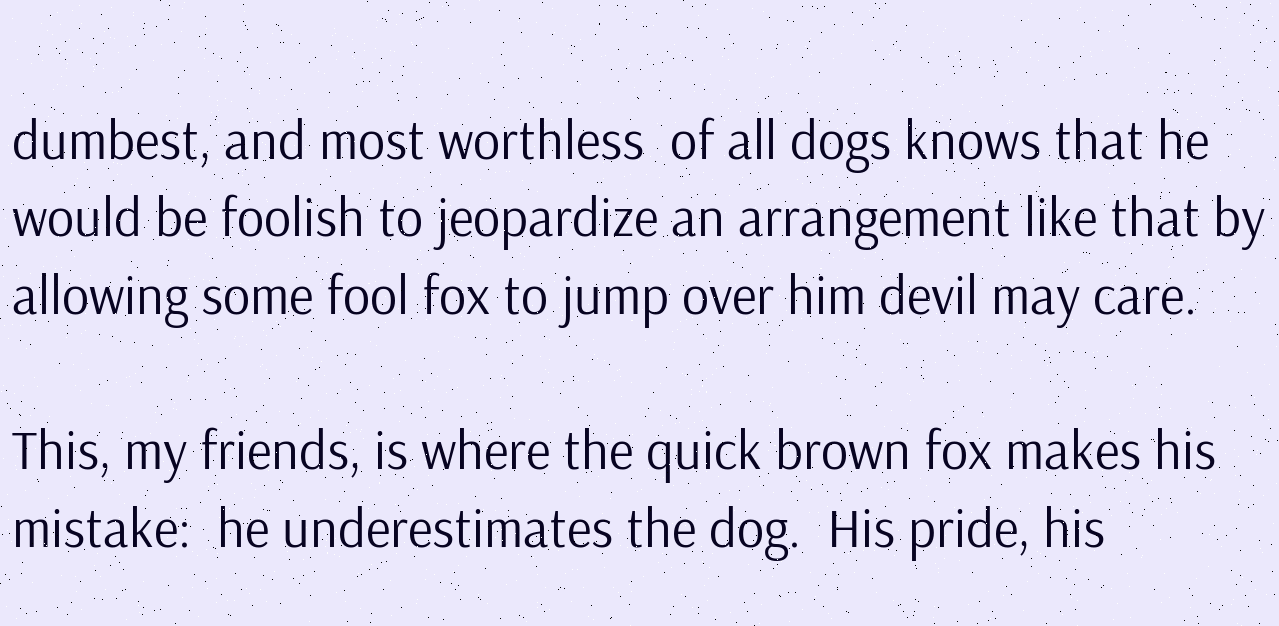dumbest, and most worthless  of all dogs knows that he would be foolish to jeopardize an arrangement like that by allowing some fool fox to jump over him devil may care.

This, my friends, is where the quick brown fox makes his mistake:  he underestimates the dog.  His pride, his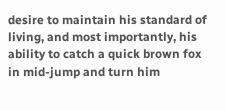desire to maintain his standard of living, and most importantly, his ability to catch a quick brown fox in mid-jump and turn him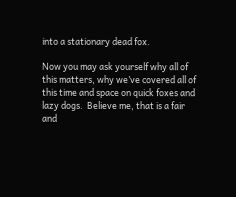into a stationary dead fox.

Now you may ask yourself why all of this matters, why we’ve covered all of this time and space on quick foxes and lazy dogs.  Believe me, that is a fair and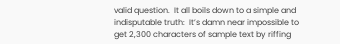valid question.  It all boils down to a simple and indisputable truth:  It’s damn near impossible to get 2,300 characters of sample text by riffing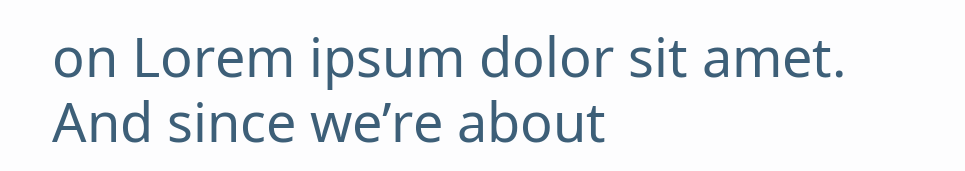on Lorem ipsum dolor sit amet.  And since we’re about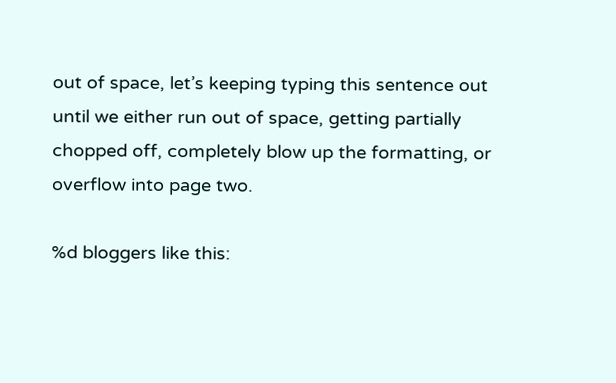out of space, let’s keeping typing this sentence out until we either run out of space, getting partially chopped off, completely blow up the formatting, or overflow into page two.

%d bloggers like this: